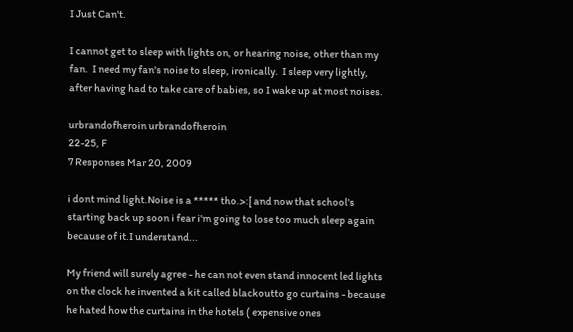I Just Can't.

I cannot get to sleep with lights on, or hearing noise, other than my fan.  I need my fan's noise to sleep, ironically.  I sleep very lightly, after having had to take care of babies, so I wake up at most noises.

urbrandofheroin urbrandofheroin
22-25, F
7 Responses Mar 20, 2009

i dont mind light.Noise is a ***** tho.>:[ and now that school's starting back up soon i fear i'm going to lose too much sleep again because of it.I understand...

My friend will surely agree - he can not even stand innocent led lights on the clock he invented a kit called blackoutto go curtains - because he hated how the curtains in the hotels ( expensive ones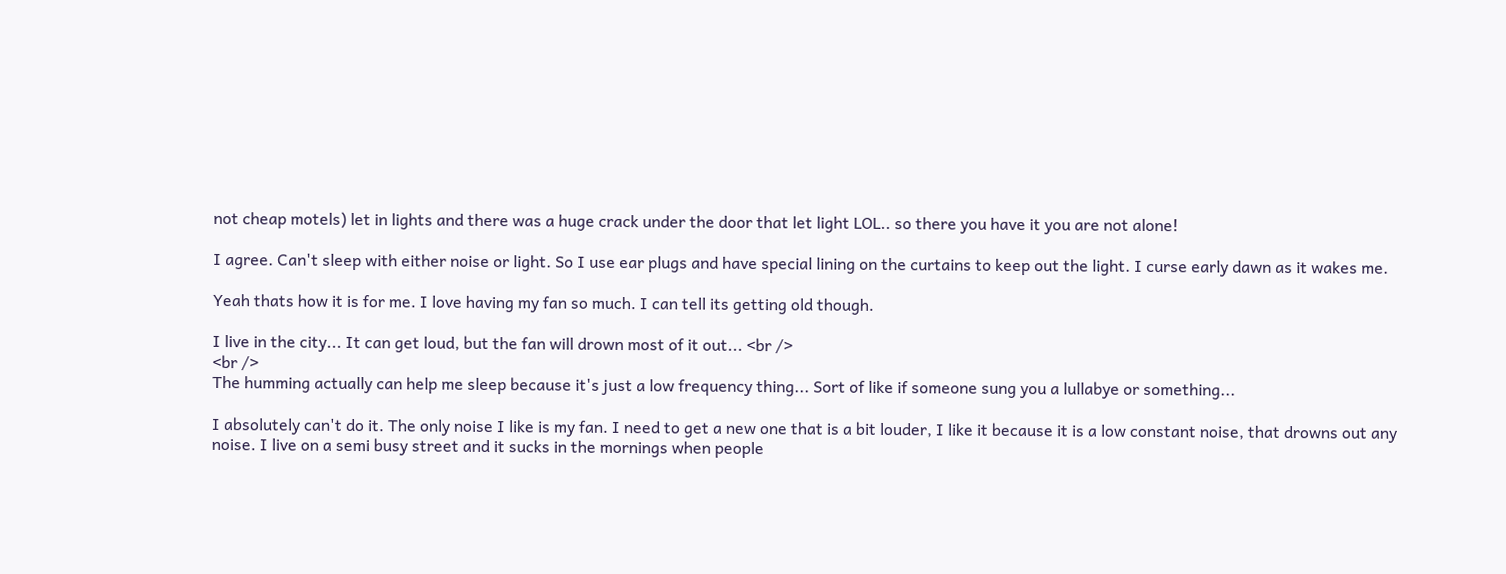not cheap motels) let in lights and there was a huge crack under the door that let light LOL.. so there you have it you are not alone!

I agree. Can't sleep with either noise or light. So I use ear plugs and have special lining on the curtains to keep out the light. I curse early dawn as it wakes me.

Yeah thats how it is for me. I love having my fan so much. I can tell its getting old though.

I live in the city... It can get loud, but the fan will drown most of it out... <br />
<br />
The humming actually can help me sleep because it's just a low frequency thing... Sort of like if someone sung you a lullabye or something...

I absolutely can't do it. The only noise I like is my fan. I need to get a new one that is a bit louder, I like it because it is a low constant noise, that drowns out any noise. I live on a semi busy street and it sucks in the mornings when people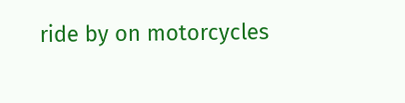ride by on motorcycles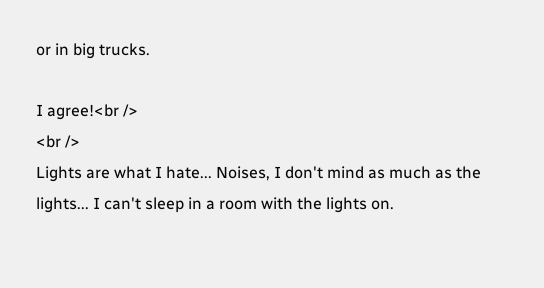or in big trucks.

I agree!<br />
<br />
Lights are what I hate... Noises, I don't mind as much as the lights... I can't sleep in a room with the lights on.